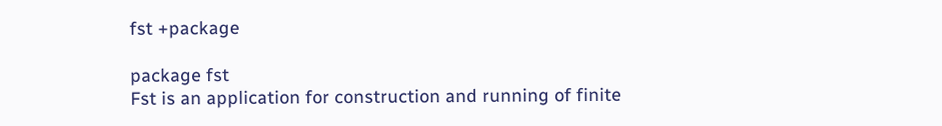fst +package

package fst
Fst is an application for construction and running of finite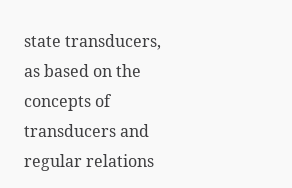state transducers, as based on the concepts of transducers and regular relations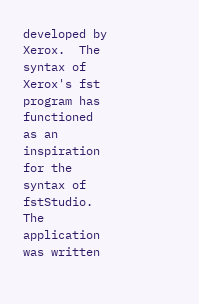developed by Xerox.  The syntax of Xerox's fst program has functioned as an inspiration for the syntax of fstStudio. The application was written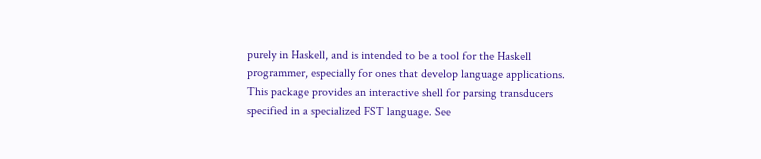purely in Haskell, and is intended to be a tool for the Haskell programmer, especially for ones that develop language applications. This package provides an interactive shell for parsing transducers specified in a specialized FST language. See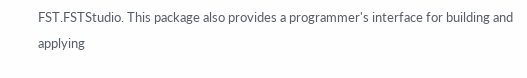FST.FSTStudio. This package also provides a programmer's interface for building and applying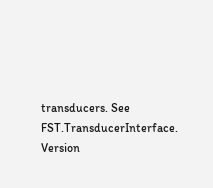transducers. See FST.TransducerInterface. Version